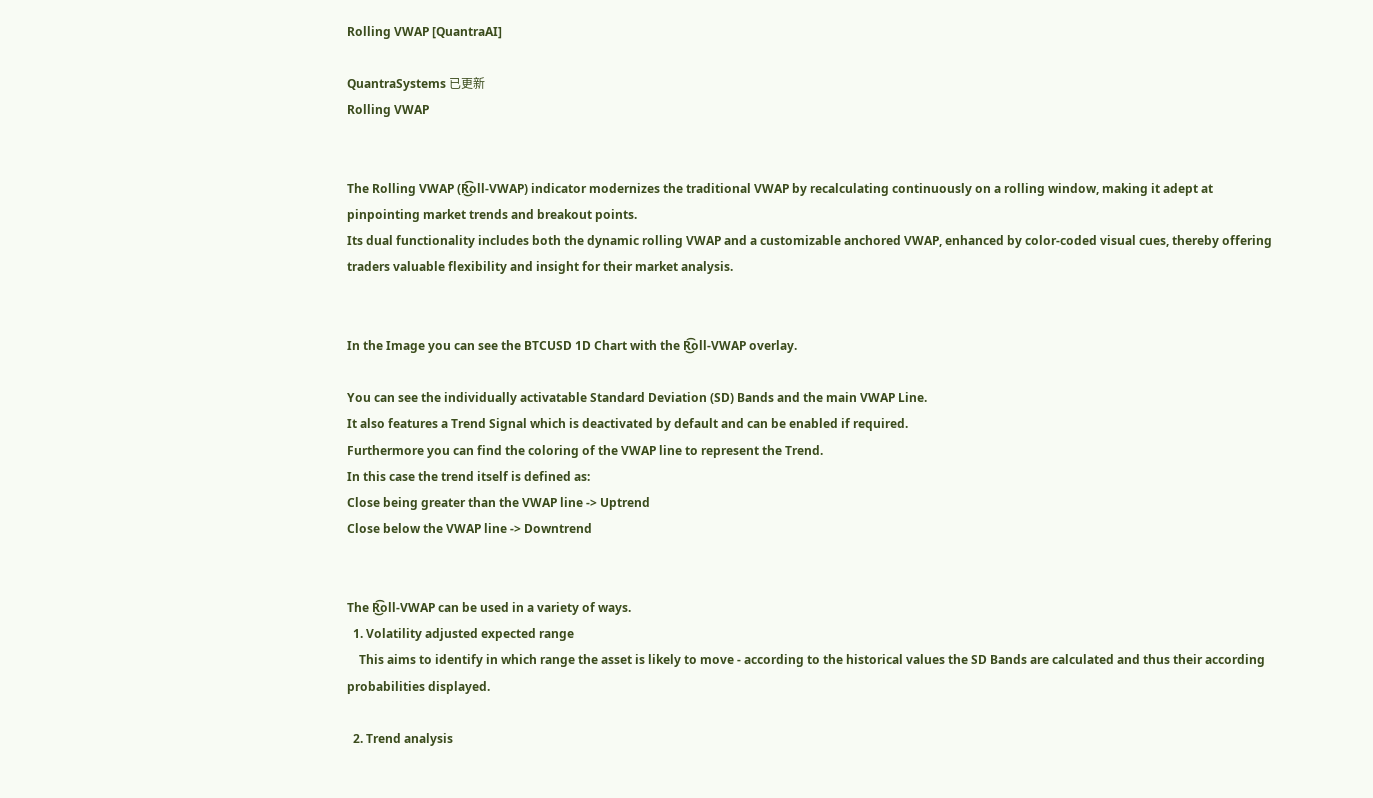Rolling VWAP [QuantraAI]

QuantraSystems 已更新
Rolling VWAP


The Rolling VWAP (R͜͡oll-VWAP) indicator modernizes the traditional VWAP by recalculating continuously on a rolling window, making it adept at pinpointing market trends and breakout points.
Its dual functionality includes both the dynamic rolling VWAP and a customizable anchored VWAP, enhanced by color-coded visual cues, thereby offering traders valuable flexibility and insight for their market analysis.


In the Image you can see the BTCUSD 1D Chart with the R͜͡oll-VWAP overlay.

You can see the individually activatable Standard Deviation (SD) Bands and the main VWAP Line.
It also features a Trend Signal which is deactivated by default and can be enabled if required.
Furthermore you can find the coloring of the VWAP line to represent the Trend.
In this case the trend itself is defined as:
Close being greater than the VWAP line -> Uptrend
Close below the VWAP line -> Downtrend


The R͜͡oll-VWAP can be used in a variety of ways.
  1. Volatility adjusted expected range
    This aims to identify in which range the asset is likely to move - according to the historical values the SD Bands are calculated and thus their according probabilities displayed.

  2. Trend analysis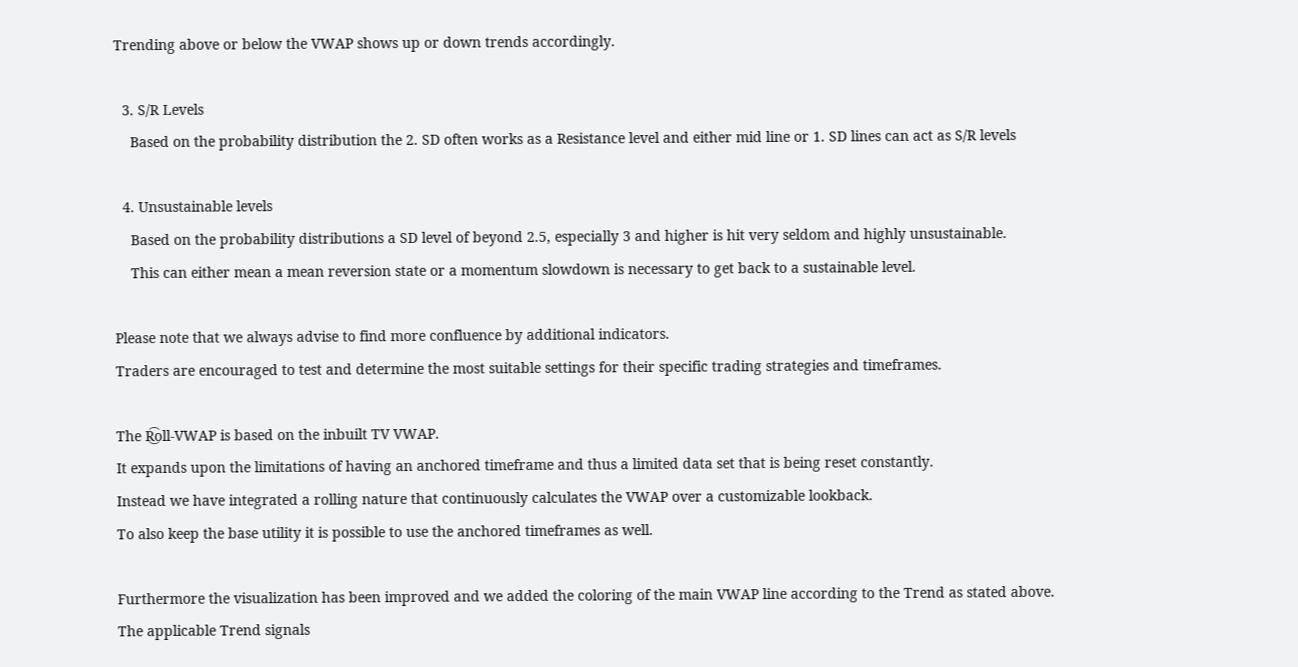Trending above or below the VWAP shows up or down trends accordingly.

  3. S/R Levels
    Based on the probability distribution the 2. SD often works as a Resistance level and either mid line or 1. SD lines can act as S/R levels

  4. Unsustainable levels
    Based on the probability distributions a SD level of beyond 2.5, especially 3 and higher is hit very seldom and highly unsustainable.
    This can either mean a mean reversion state or a momentum slowdown is necessary to get back to a sustainable level.

Please note that we always advise to find more confluence by additional indicators.
Traders are encouraged to test and determine the most suitable settings for their specific trading strategies and timeframes.

The R͜͡oll-VWAP is based on the inbuilt TV VWAP.
It expands upon the limitations of having an anchored timeframe and thus a limited data set that is being reset constantly.
Instead we have integrated a rolling nature that continuously calculates the VWAP over a customizable lookback.
To also keep the base utility it is possible to use the anchored timeframes as well.

Furthermore the visualization has been improved and we added the coloring of the main VWAP line according to the Trend as stated above.
The applicable Trend signals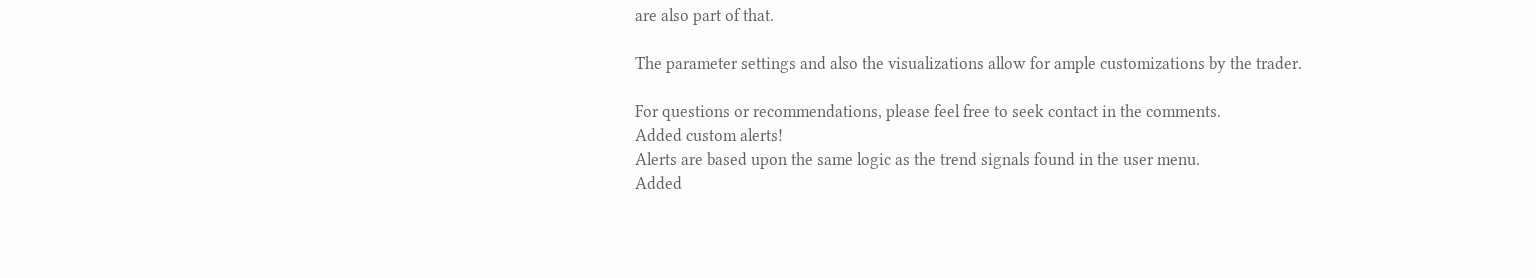are also part of that.

The parameter settings and also the visualizations allow for ample customizations by the trader.

For questions or recommendations, please feel free to seek contact in the comments.
Added custom alerts!
Alerts are based upon the same logic as the trend signals found in the user menu.
Added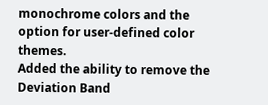monochrome colors and the option for user-defined color themes.
Added the ability to remove the Deviation Band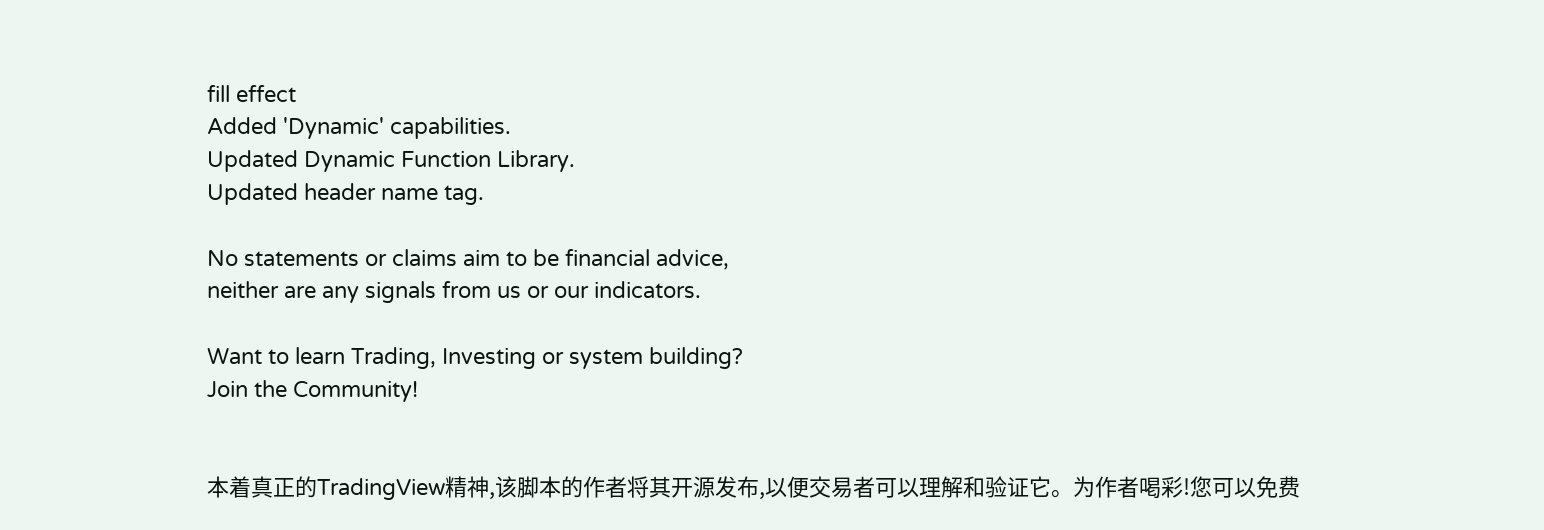fill effect
Added 'Dynamic' capabilities.
Updated Dynamic Function Library.
Updated header name tag.

No statements or claims aim to be financial advice,
neither are any signals from us or our indicators.

Want to learn Trading, Investing or system building?
Join the Community!


本着真正的TradingView精神,该脚本的作者将其开源发布,以便交易者可以理解和验证它。为作者喝彩!您可以免费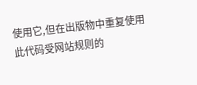使用它,但在出版物中重复使用此代码受网站规则的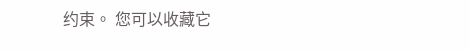约束。 您可以收藏它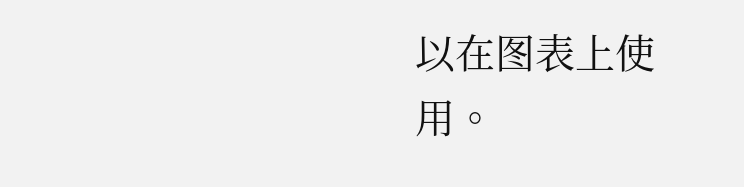以在图表上使用。